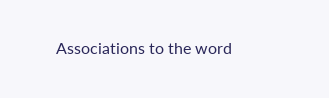Associations to the word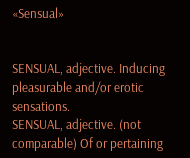«Sensual»


SENSUAL, adjective. Inducing pleasurable and/or erotic sensations.
SENSUAL, adjective. (not comparable) Of or pertaining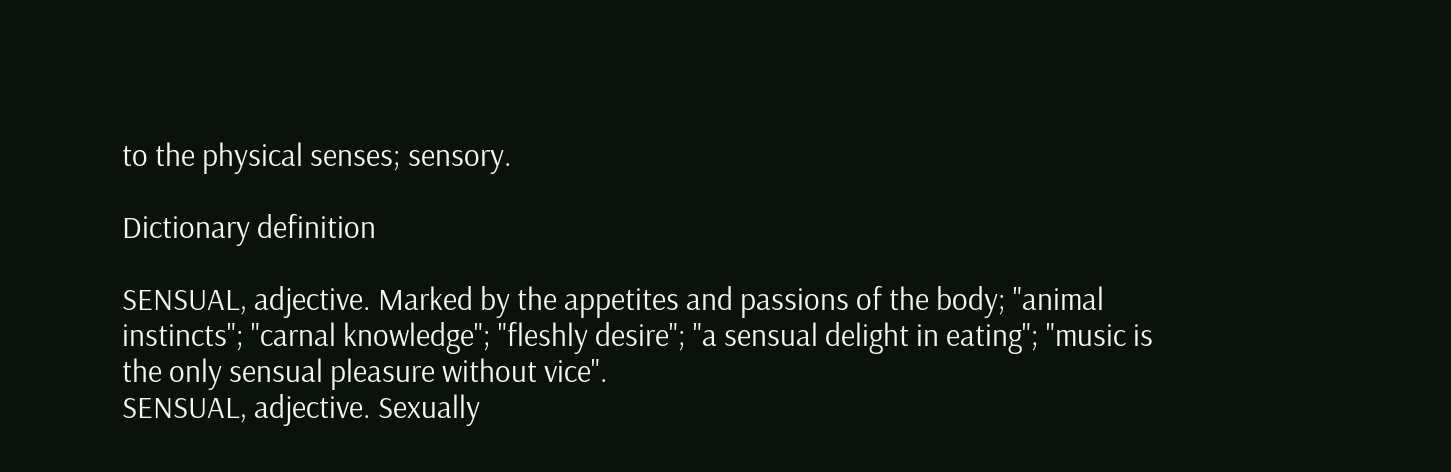to the physical senses; sensory.

Dictionary definition

SENSUAL, adjective. Marked by the appetites and passions of the body; "animal instincts"; "carnal knowledge"; "fleshly desire"; "a sensual delight in eating"; "music is the only sensual pleasure without vice".
SENSUAL, adjective. Sexually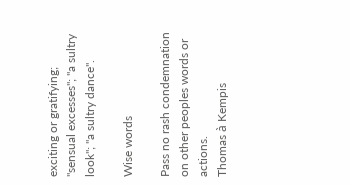exciting or gratifying; "sensual excesses"; "a sultry look"; "a sultry dance".

Wise words

Pass no rash condemnation on other peoples words or actions.
Thomas à Kempis